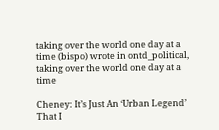taking over the world one day at a time (bispo) wrote in ontd_political,
taking over the world one day at a time

Cheney: It’s Just An ‘Urban Legend’ That I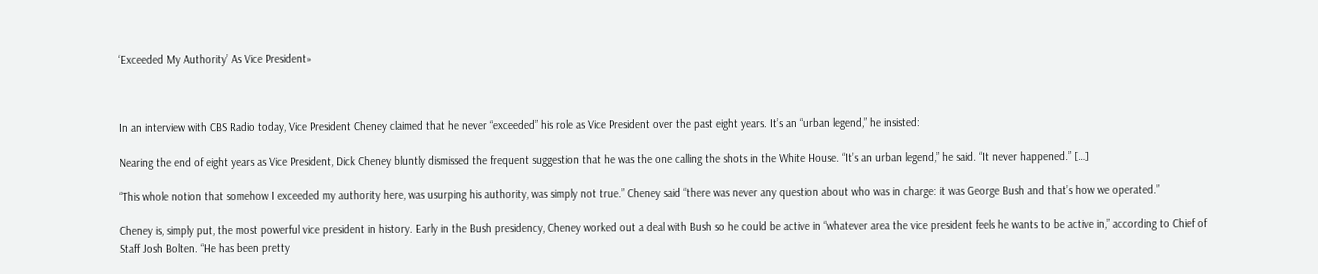‘Exceeded My Authority’ As Vice President»



In an interview with CBS Radio today, Vice President Cheney claimed that he never “exceeded” his role as Vice President over the past eight years. It’s an “urban legend,” he insisted:

Nearing the end of eight years as Vice President, Dick Cheney bluntly dismissed the frequent suggestion that he was the one calling the shots in the White House. “It’s an urban legend,” he said. “It never happened.” […]

“This whole notion that somehow I exceeded my authority here, was usurping his authority, was simply not true.” Cheney said “there was never any question about who was in charge: it was George Bush and that’s how we operated.”

Cheney is, simply put, the most powerful vice president in history. Early in the Bush presidency, Cheney worked out a deal with Bush so he could be active in “whatever area the vice president feels he wants to be active in,” according to Chief of Staff Josh Bolten. “He has been pretty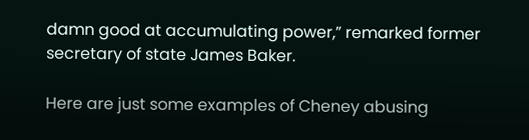damn good at accumulating power,” remarked former secretary of state James Baker.

Here are just some examples of Cheney abusing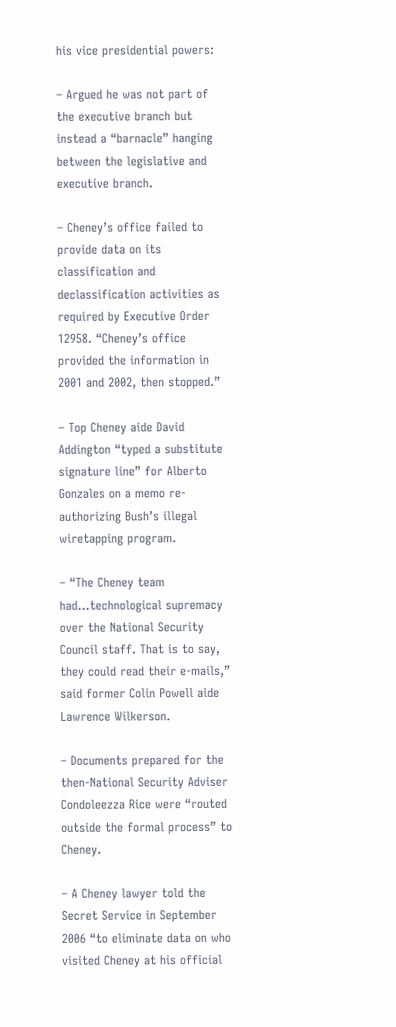his vice presidential powers:

– Argued he was not part of the executive branch but instead a “barnacle” hanging between the legislative and executive branch.

– Cheney’s office failed to provide data on its classification and declassification activities as required by Executive Order 12958. “Cheney’s office provided the information in 2001 and 2002, then stopped.”

– Top Cheney aide David Addington “typed a substitute signature line” for Alberto Gonzales on a memo re-authorizing Bush’s illegal wiretapping program.

– “The Cheney team had…technological supremacy over the National Security Council staff. That is to say, they could read their e-mails,” said former Colin Powell aide Lawrence Wilkerson.

– Documents prepared for the then-National Security Adviser Condoleezza Rice were “routed outside the formal process” to Cheney.

– A Cheney lawyer told the Secret Service in September 2006 “to eliminate data on who visited Cheney at his official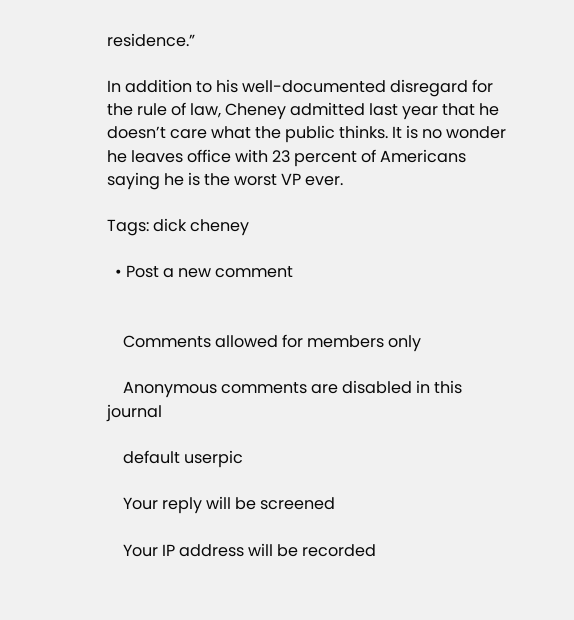residence.”

In addition to his well-documented disregard for the rule of law, Cheney admitted last year that he doesn’t care what the public thinks. It is no wonder he leaves office with 23 percent of Americans saying he is the worst VP ever.

Tags: dick cheney

  • Post a new comment


    Comments allowed for members only

    Anonymous comments are disabled in this journal

    default userpic

    Your reply will be screened

    Your IP address will be recorded